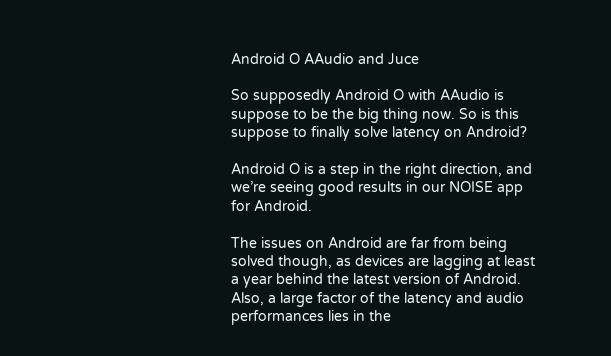Android O AAudio and Juce

So supposedly Android O with AAudio is suppose to be the big thing now. So is this suppose to finally solve latency on Android?

Android O is a step in the right direction, and we’re seeing good results in our NOISE app for Android.

The issues on Android are far from being solved though, as devices are lagging at least a year behind the latest version of Android. Also, a large factor of the latency and audio performances lies in the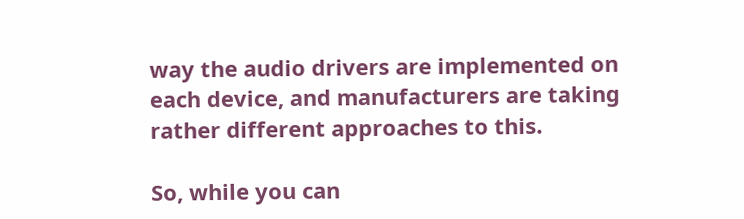way the audio drivers are implemented on each device, and manufacturers are taking rather different approaches to this.

So, while you can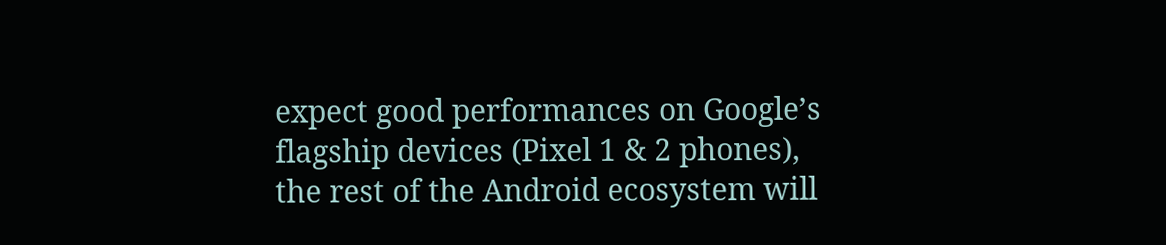expect good performances on Google’s flagship devices (Pixel 1 & 2 phones), the rest of the Android ecosystem will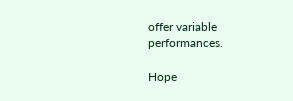offer variable performances.

Hope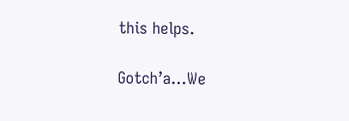this helps.

Gotch’a…We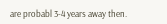are probabl 3-4 years away then.